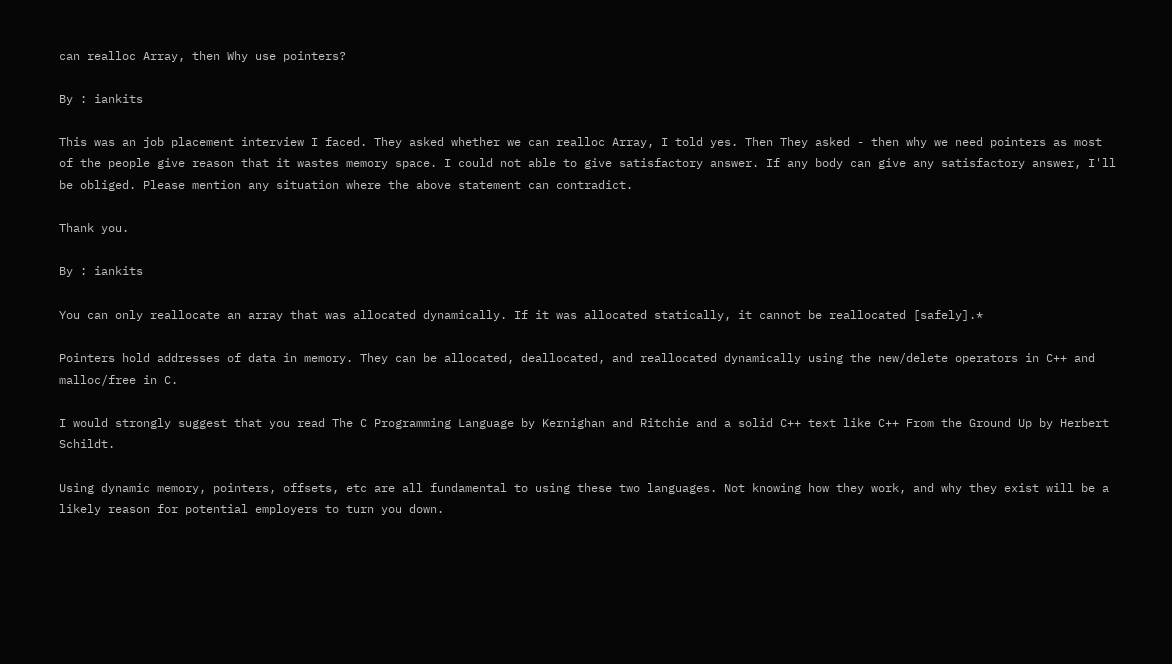can realloc Array, then Why use pointers?

By : iankits

This was an job placement interview I faced. They asked whether we can realloc Array, I told yes. Then They asked - then why we need pointers as most of the people give reason that it wastes memory space. I could not able to give satisfactory answer. If any body can give any satisfactory answer, I'll be obliged. Please mention any situation where the above statement can contradict.

Thank you.

By : iankits

You can only reallocate an array that was allocated dynamically. If it was allocated statically, it cannot be reallocated [safely].*

Pointers hold addresses of data in memory. They can be allocated, deallocated, and reallocated dynamically using the new/delete operators in C++ and malloc/free in C.

I would strongly suggest that you read The C Programming Language by Kernighan and Ritchie and a solid C++ text like C++ From the Ground Up by Herbert Schildt.

Using dynamic memory, pointers, offsets, etc are all fundamental to using these two languages. Not knowing how they work, and why they exist will be a likely reason for potential employers to turn you down.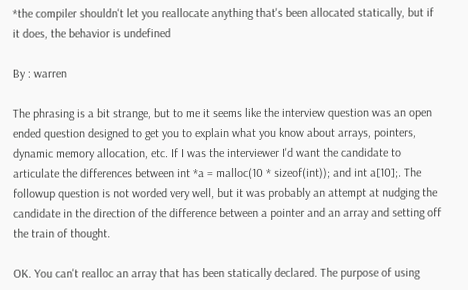*the compiler shouldn't let you reallocate anything that's been allocated statically, but if it does, the behavior is undefined

By : warren

The phrasing is a bit strange, but to me it seems like the interview question was an open ended question designed to get you to explain what you know about arrays, pointers, dynamic memory allocation, etc. If I was the interviewer I'd want the candidate to articulate the differences between int *a = malloc(10 * sizeof(int)); and int a[10];. The followup question is not worded very well, but it was probably an attempt at nudging the candidate in the direction of the difference between a pointer and an array and setting off the train of thought.

OK. You can't realloc an array that has been statically declared. The purpose of using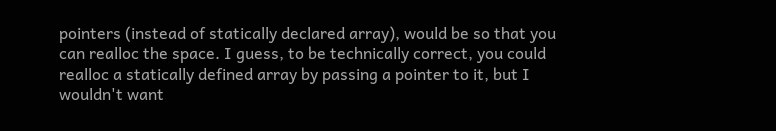pointers (instead of statically declared array), would be so that you can realloc the space. I guess, to be technically correct, you could realloc a statically defined array by passing a pointer to it, but I wouldn't want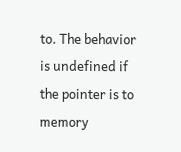to. The behavior is undefined if the pointer is to memory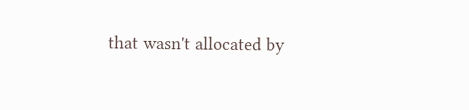that wasn't allocated by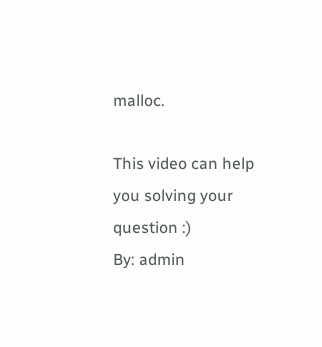malloc.

This video can help you solving your question :)
By: admin